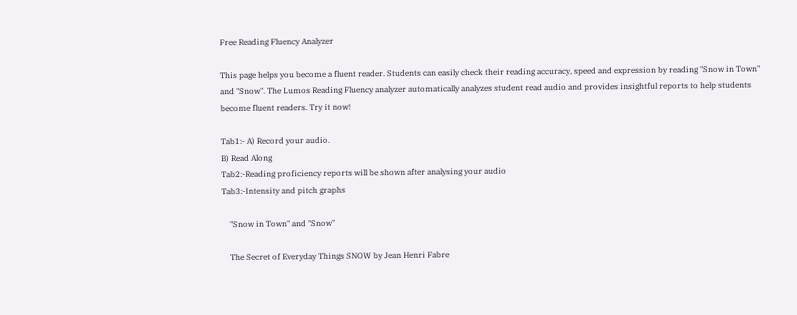Free Reading Fluency Analyzer

This page helps you become a fluent reader. Students can easily check their reading accuracy, speed and expression by reading "Snow in Town" and "Snow". The Lumos Reading Fluency analyzer automatically analyzes student read audio and provides insightful reports to help students become fluent readers. Try it now!

Tab1:- A) Record your audio.
B) Read Along
Tab2:-Reading proficiency reports will be shown after analysing your audio
Tab3:-Intensity and pitch graphs

    "Snow in Town" and "Snow"

    The Secret of Everyday Things SNOW by Jean Henri Fabre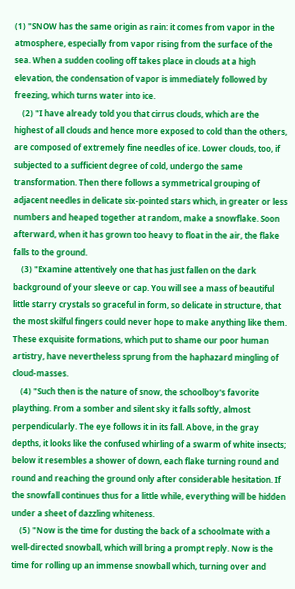(1) "SNOW has the same origin as rain: it comes from vapor in the atmosphere, especially from vapor rising from the surface of the sea. When a sudden cooling off takes place in clouds at a high elevation, the condensation of vapor is immediately followed by freezing, which turns water into ice.
    (2) "I have already told you that cirrus clouds, which are the highest of all clouds and hence more exposed to cold than the others, are composed of extremely fine needles of ice. Lower clouds, too, if subjected to a sufficient degree of cold, undergo the same transformation. Then there follows a symmetrical grouping of adjacent needles in delicate six-pointed stars which, in greater or less numbers and heaped together at random, make a snowflake. Soon afterward, when it has grown too heavy to float in the air, the flake falls to the ground.
    (3) "Examine attentively one that has just fallen on the dark background of your sleeve or cap. You will see a mass of beautiful little starry crystals so graceful in form, so delicate in structure, that the most skilful fingers could never hope to make anything like them. These exquisite formations, which put to shame our poor human artistry, have nevertheless sprung from the haphazard mingling of cloud-masses.
    (4) "Such then is the nature of snow, the schoolboy's favorite plaything. From a somber and silent sky it falls softly, almost perpendicularly. The eye follows it in its fall. Above, in the gray depths, it looks like the confused whirling of a swarm of white insects; below it resembles a shower of down, each flake turning round and round and reaching the ground only after considerable hesitation. If the snowfall continues thus for a little while, everything will be hidden under a sheet of dazzling whiteness.
    (5) "Now is the time for dusting the back of a schoolmate with a well-directed snowball, which will bring a prompt reply. Now is the time for rolling up an immense snowball which, turning over and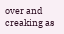over and creaking as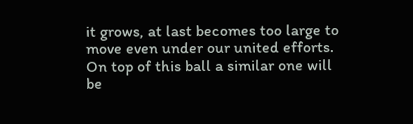it grows, at last becomes too large to move even under our united efforts. On top of this ball a similar one will be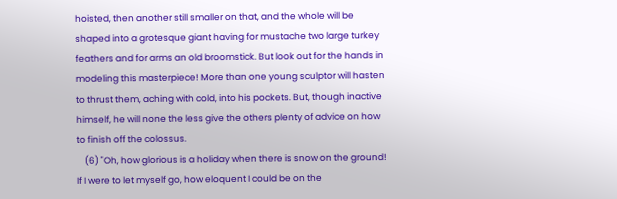hoisted, then another still smaller on that, and the whole will be shaped into a grotesque giant having for mustache two large turkey feathers and for arms an old broomstick. But look out for the hands in modeling this masterpiece! More than one young sculptor will hasten to thrust them, aching with cold, into his pockets. But, though inactive himself, he will none the less give the others plenty of advice on how to finish off the colossus.
    (6) "Oh, how glorious is a holiday when there is snow on the ground! If I were to let myself go, how eloquent I could be on the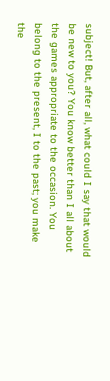subject! But, after all, what could I say that would be new to you? You know better than I all about the games appropriate to the occasion. You belong to the present, I to the past; you make the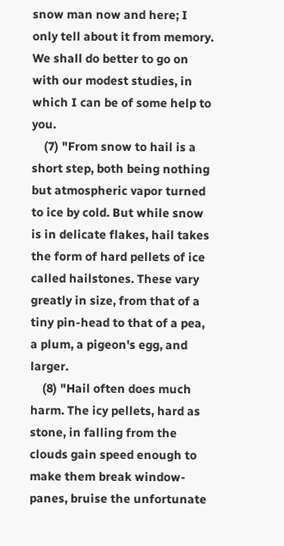snow man now and here; I only tell about it from memory. We shall do better to go on with our modest studies, in which I can be of some help to you.
    (7) "From snow to hail is a short step, both being nothing but atmospheric vapor turned to ice by cold. But while snow is in delicate flakes, hail takes the form of hard pellets of ice called hailstones. These vary greatly in size, from that of a tiny pin-head to that of a pea, a plum, a pigeon's egg, and larger.
    (8) "Hail often does much harm. The icy pellets, hard as stone, in falling from the clouds gain speed enough to make them break window-panes, bruise the unfortunate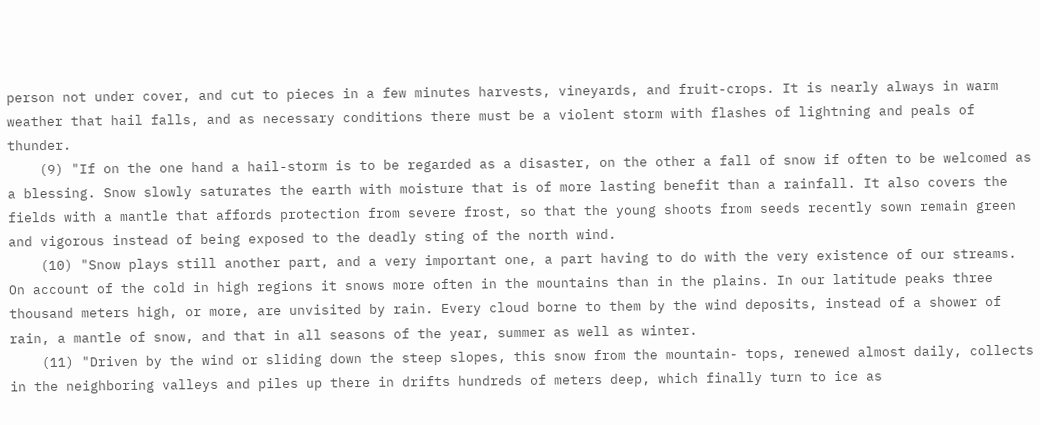person not under cover, and cut to pieces in a few minutes harvests, vineyards, and fruit-crops. It is nearly always in warm weather that hail falls, and as necessary conditions there must be a violent storm with flashes of lightning and peals of thunder.
    (9) "If on the one hand a hail-storm is to be regarded as a disaster, on the other a fall of snow if often to be welcomed as a blessing. Snow slowly saturates the earth with moisture that is of more lasting benefit than a rainfall. It also covers the fields with a mantle that affords protection from severe frost, so that the young shoots from seeds recently sown remain green and vigorous instead of being exposed to the deadly sting of the north wind.
    (10) "Snow plays still another part, and a very important one, a part having to do with the very existence of our streams. On account of the cold in high regions it snows more often in the mountains than in the plains. In our latitude peaks three thousand meters high, or more, are unvisited by rain. Every cloud borne to them by the wind deposits, instead of a shower of rain, a mantle of snow, and that in all seasons of the year, summer as well as winter.
    (11) "Driven by the wind or sliding down the steep slopes, this snow from the mountain- tops, renewed almost daily, collects in the neighboring valleys and piles up there in drifts hundreds of meters deep, which finally turn to ice as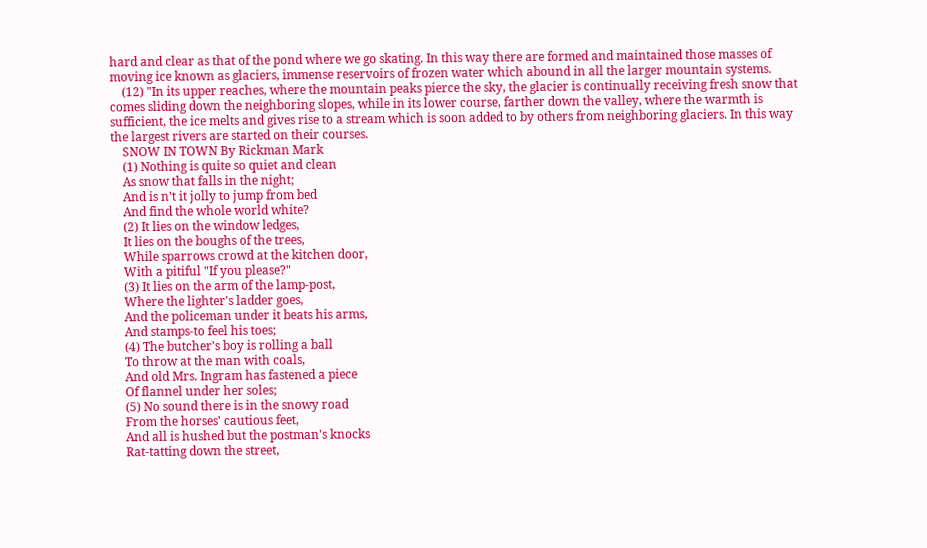hard and clear as that of the pond where we go skating. In this way there are formed and maintained those masses of moving ice known as glaciers, immense reservoirs of frozen water which abound in all the larger mountain systems.
    (12) "In its upper reaches, where the mountain peaks pierce the sky, the glacier is continually receiving fresh snow that comes sliding down the neighboring slopes, while in its lower course, farther down the valley, where the warmth is sufficient, the ice melts and gives rise to a stream which is soon added to by others from neighboring glaciers. In this way the largest rivers are started on their courses.
    SNOW IN TOWN By Rickman Mark
    (1) Nothing is quite so quiet and clean
    As snow that falls in the night;
    And is n't it jolly to jump from bed
    And find the whole world white?
    (2) It lies on the window ledges,
    It lies on the boughs of the trees,
    While sparrows crowd at the kitchen door,
    With a pitiful "If you please?"
    (3) It lies on the arm of the lamp-post,
    Where the lighter's ladder goes,
    And the policeman under it beats his arms,
    And stamps-to feel his toes;
    (4) The butcher's boy is rolling a ball
    To throw at the man with coals,
    And old Mrs. Ingram has fastened a piece
    Of flannel under her soles;
    (5) No sound there is in the snowy road
    From the horses' cautious feet,
    And all is hushed but the postman's knocks
    Rat-tatting down the street,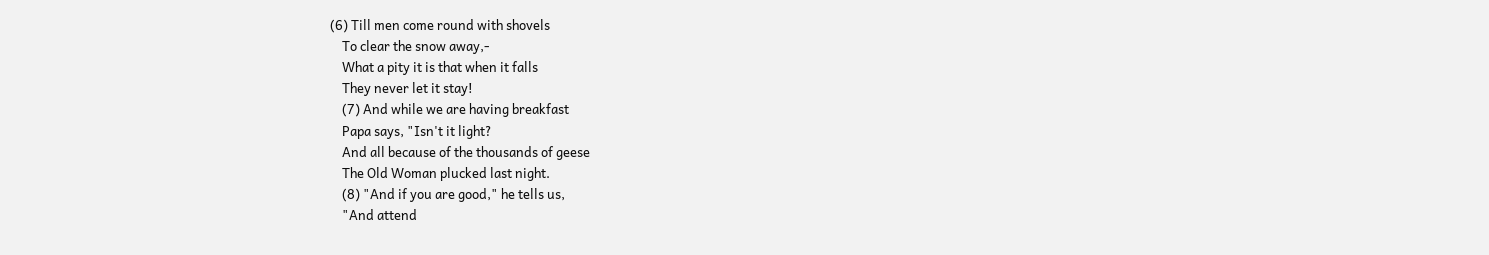(6) Till men come round with shovels
    To clear the snow away,-
    What a pity it is that when it falls
    They never let it stay!
    (7) And while we are having breakfast
    Papa says, "Isn't it light?
    And all because of the thousands of geese
    The Old Woman plucked last night.
    (8) "And if you are good," he tells us,
    "And attend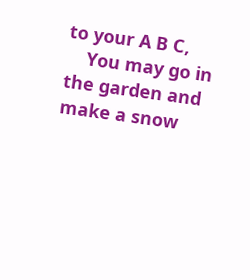to your A B C,
    You may go in the garden and make a snow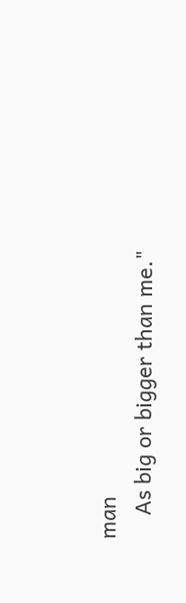man
    As big or bigger than me."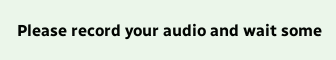Please record your audio and wait some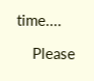time....

    Please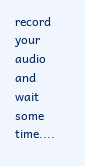record your audio and wait some time....